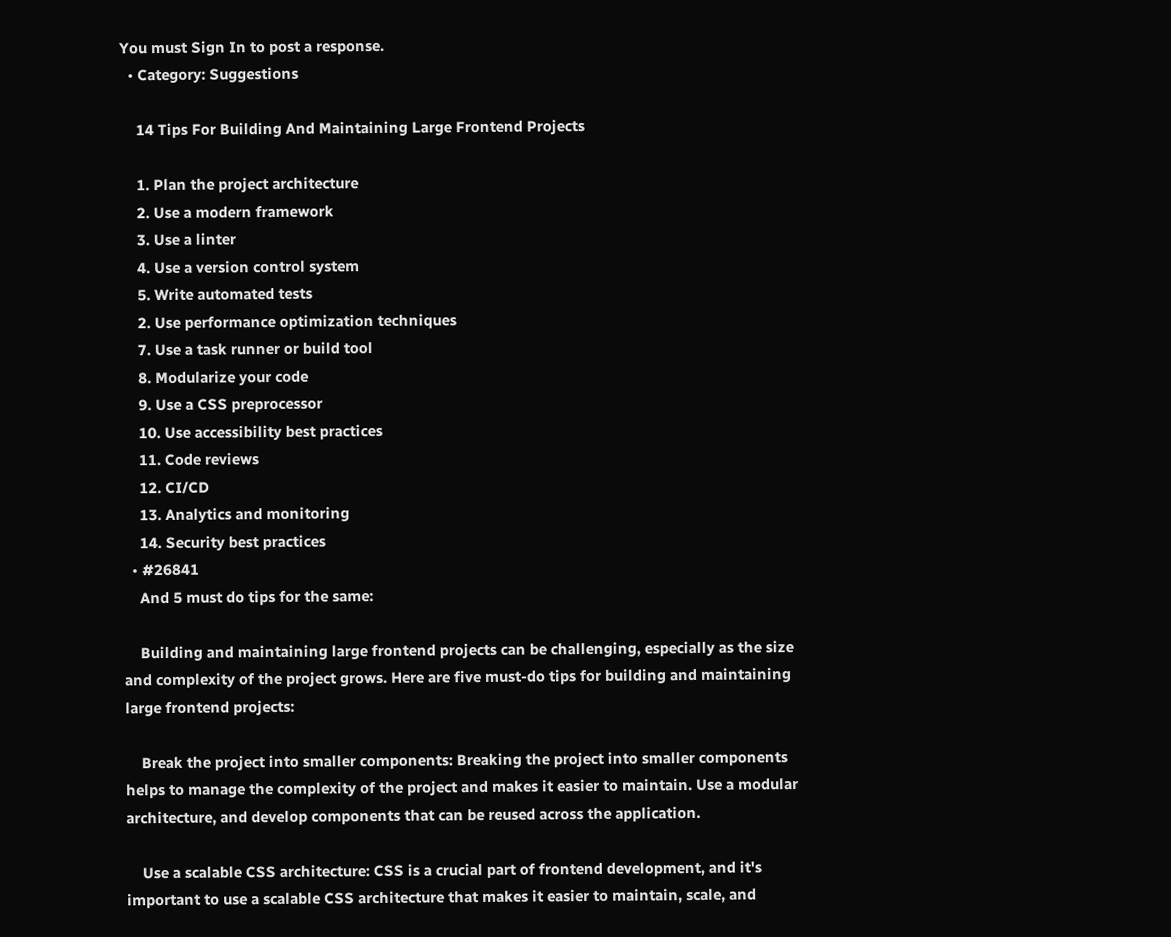You must Sign In to post a response.
  • Category: Suggestions

    14 Tips For Building And Maintaining Large Frontend Projects

    1. Plan the project architecture
    2. Use a modern framework
    3. Use a linter
    4. Use a version control system
    5. Write automated tests
    2. Use performance optimization techniques
    7. Use a task runner or build tool
    8. Modularize your code
    9. Use a CSS preprocessor
    10. Use accessibility best practices
    11. Code reviews
    12. CI/CD
    13. Analytics and monitoring
    14. Security best practices
  • #26841
    And 5 must do tips for the same:

    Building and maintaining large frontend projects can be challenging, especially as the size and complexity of the project grows. Here are five must-do tips for building and maintaining large frontend projects:

    Break the project into smaller components: Breaking the project into smaller components helps to manage the complexity of the project and makes it easier to maintain. Use a modular architecture, and develop components that can be reused across the application.

    Use a scalable CSS architecture: CSS is a crucial part of frontend development, and it's important to use a scalable CSS architecture that makes it easier to maintain, scale, and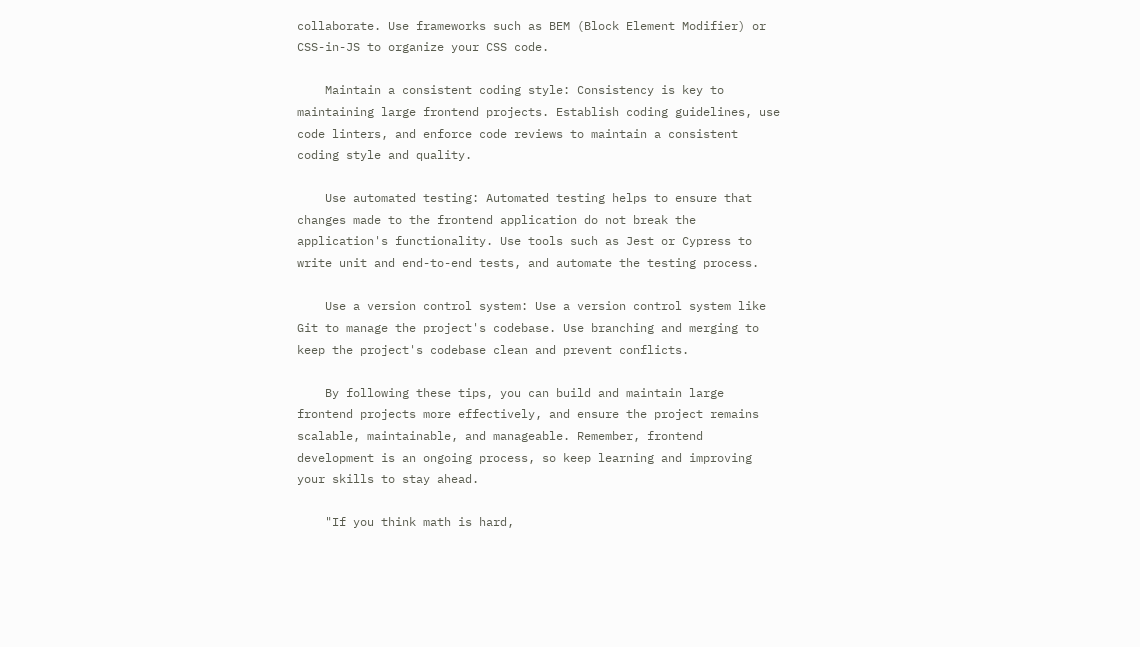collaborate. Use frameworks such as BEM (Block Element Modifier) or CSS-in-JS to organize your CSS code.

    Maintain a consistent coding style: Consistency is key to maintaining large frontend projects. Establish coding guidelines, use code linters, and enforce code reviews to maintain a consistent coding style and quality.

    Use automated testing: Automated testing helps to ensure that changes made to the frontend application do not break the application's functionality. Use tools such as Jest or Cypress to write unit and end-to-end tests, and automate the testing process.

    Use a version control system: Use a version control system like Git to manage the project's codebase. Use branching and merging to keep the project's codebase clean and prevent conflicts.

    By following these tips, you can build and maintain large frontend projects more effectively, and ensure the project remains scalable, maintainable, and manageable. Remember, frontend development is an ongoing process, so keep learning and improving your skills to stay ahead.

    "If you think math is hard,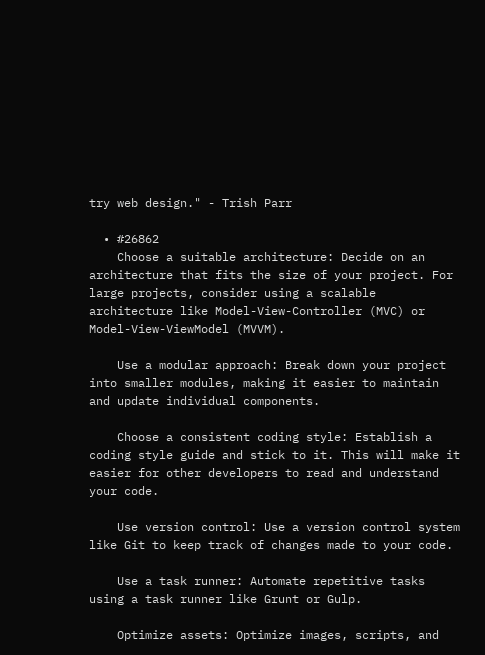try web design." - Trish Parr

  • #26862
    Choose a suitable architecture: Decide on an architecture that fits the size of your project. For large projects, consider using a scalable architecture like Model-View-Controller (MVC) or Model-View-ViewModel (MVVM).

    Use a modular approach: Break down your project into smaller modules, making it easier to maintain and update individual components.

    Choose a consistent coding style: Establish a coding style guide and stick to it. This will make it easier for other developers to read and understand your code.

    Use version control: Use a version control system like Git to keep track of changes made to your code.

    Use a task runner: Automate repetitive tasks using a task runner like Grunt or Gulp.

    Optimize assets: Optimize images, scripts, and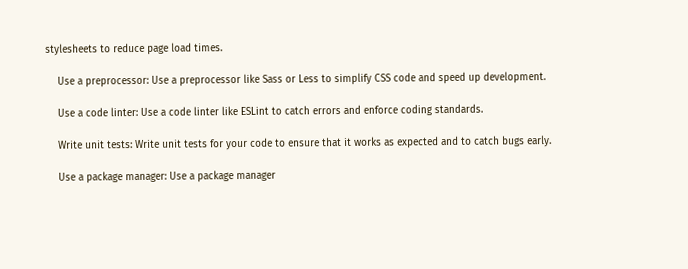stylesheets to reduce page load times.

    Use a preprocessor: Use a preprocessor like Sass or Less to simplify CSS code and speed up development.

    Use a code linter: Use a code linter like ESLint to catch errors and enforce coding standards.

    Write unit tests: Write unit tests for your code to ensure that it works as expected and to catch bugs early.

    Use a package manager: Use a package manager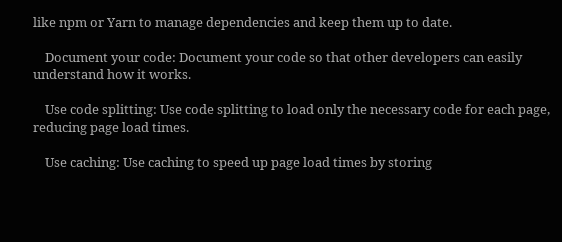like npm or Yarn to manage dependencies and keep them up to date.

    Document your code: Document your code so that other developers can easily understand how it works.

    Use code splitting: Use code splitting to load only the necessary code for each page, reducing page load times.

    Use caching: Use caching to speed up page load times by storing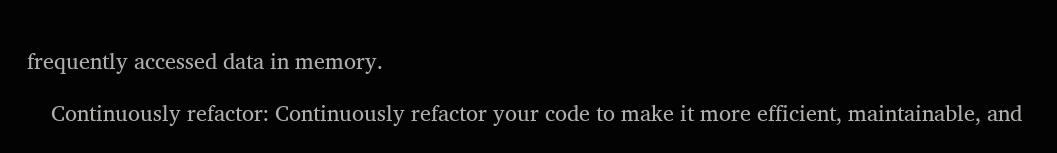frequently accessed data in memory.

    Continuously refactor: Continuously refactor your code to make it more efficient, maintainable, and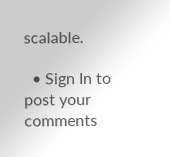scalable.

  • Sign In to post your comments